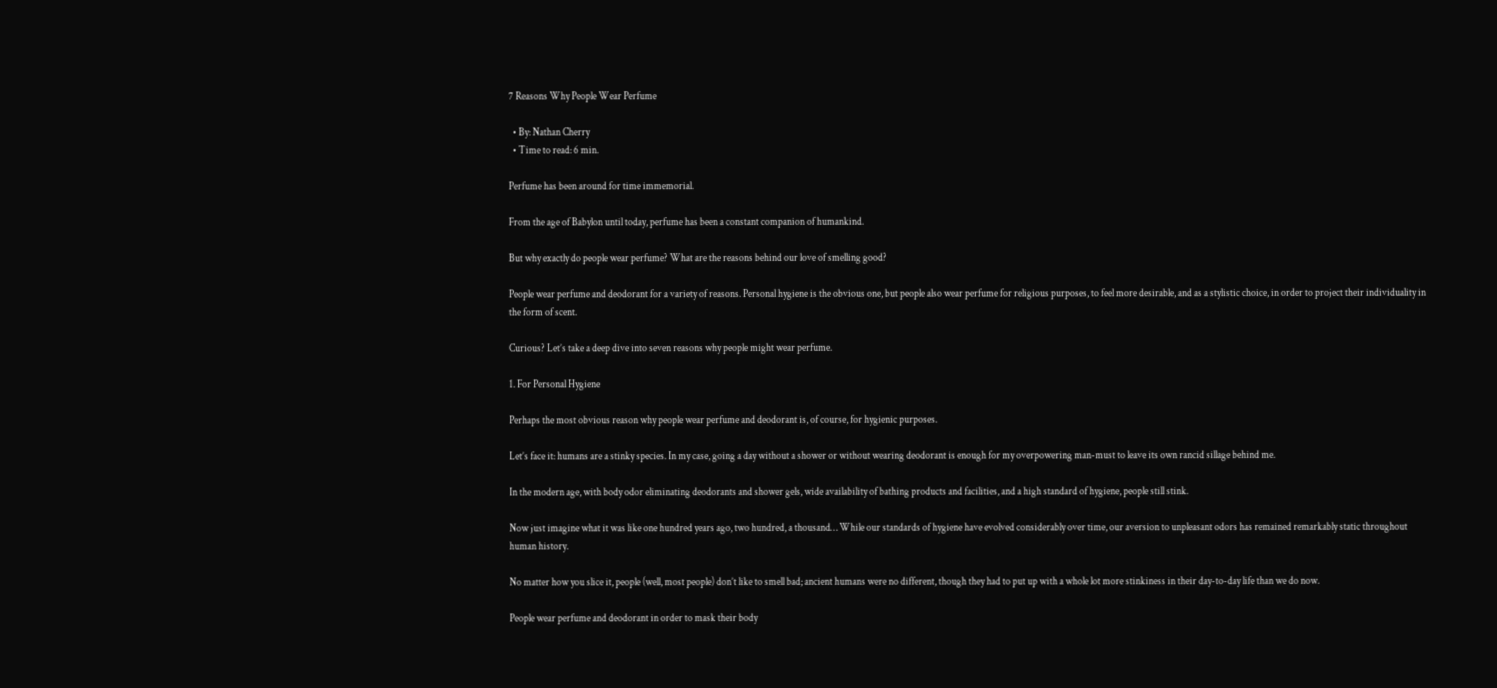7 Reasons Why People Wear Perfume

  • By: Nathan Cherry
  • Time to read: 6 min.

Perfume has been around for time immemorial.

From the age of Babylon until today, perfume has been a constant companion of humankind.

But why exactly do people wear perfume? What are the reasons behind our love of smelling good?

People wear perfume and deodorant for a variety of reasons. Personal hygiene is the obvious one, but people also wear perfume for religious purposes, to feel more desirable, and as a stylistic choice, in order to project their individuality in the form of scent.

Curious? Let’s take a deep dive into seven reasons why people might wear perfume.

1. For Personal Hygiene

Perhaps the most obvious reason why people wear perfume and deodorant is, of course, for hygienic purposes.

Let’s face it: humans are a stinky species. In my case, going a day without a shower or without wearing deodorant is enough for my overpowering man-must to leave its own rancid sillage behind me.

In the modern age, with body odor eliminating deodorants and shower gels, wide availability of bathing products and facilities, and a high standard of hygiene, people still stink.

Now just imagine what it was like one hundred years ago, two hundred, a thousand… While our standards of hygiene have evolved considerably over time, our aversion to unpleasant odors has remained remarkably static throughout human history.

No matter how you slice it, people (well, most people) don’t like to smell bad; ancient humans were no different, though they had to put up with a whole lot more stinkiness in their day-to-day life than we do now.

People wear perfume and deodorant in order to mask their body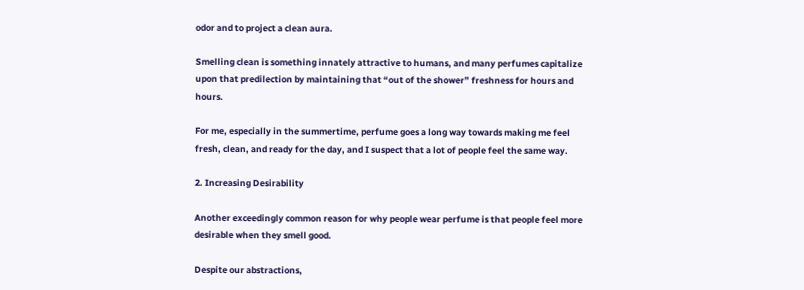odor and to project a clean aura.

Smelling clean is something innately attractive to humans, and many perfumes capitalize upon that predilection by maintaining that “out of the shower” freshness for hours and hours.

For me, especially in the summertime, perfume goes a long way towards making me feel fresh, clean, and ready for the day, and I suspect that a lot of people feel the same way.

2. Increasing Desirability

Another exceedingly common reason for why people wear perfume is that people feel more desirable when they smell good.

Despite our abstractions,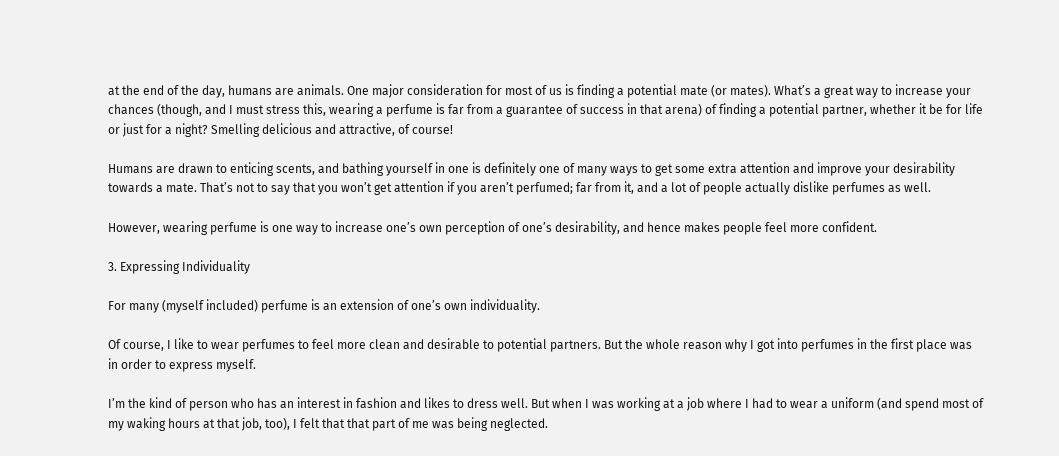at the end of the day, humans are animals. One major consideration for most of us is finding a potential mate (or mates). What’s a great way to increase your chances (though, and I must stress this, wearing a perfume is far from a guarantee of success in that arena) of finding a potential partner, whether it be for life or just for a night? Smelling delicious and attractive, of course!

Humans are drawn to enticing scents, and bathing yourself in one is definitely one of many ways to get some extra attention and improve your desirability towards a mate. That’s not to say that you won’t get attention if you aren’t perfumed; far from it, and a lot of people actually dislike perfumes as well.

However, wearing perfume is one way to increase one’s own perception of one’s desirability, and hence makes people feel more confident.

3. Expressing Individuality

For many (myself included) perfume is an extension of one’s own individuality.

Of course, I like to wear perfumes to feel more clean and desirable to potential partners. But the whole reason why I got into perfumes in the first place was in order to express myself.

I’m the kind of person who has an interest in fashion and likes to dress well. But when I was working at a job where I had to wear a uniform (and spend most of my waking hours at that job, too), I felt that that part of me was being neglected.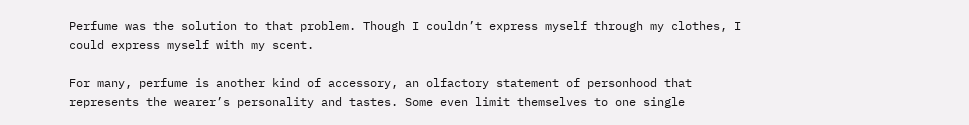Perfume was the solution to that problem. Though I couldn’t express myself through my clothes, I could express myself with my scent.

For many, perfume is another kind of accessory, an olfactory statement of personhood that represents the wearer’s personality and tastes. Some even limit themselves to one single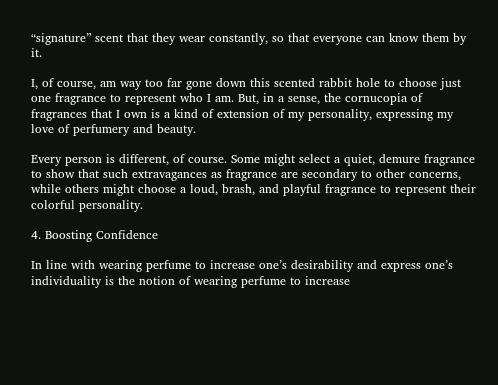“signature” scent that they wear constantly, so that everyone can know them by it.

I, of course, am way too far gone down this scented rabbit hole to choose just one fragrance to represent who I am. But, in a sense, the cornucopia of fragrances that I own is a kind of extension of my personality, expressing my love of perfumery and beauty.

Every person is different, of course. Some might select a quiet, demure fragrance to show that such extravagances as fragrance are secondary to other concerns, while others might choose a loud, brash, and playful fragrance to represent their colorful personality.

4. Boosting Confidence

In line with wearing perfume to increase one’s desirability and express one’s individuality is the notion of wearing perfume to increase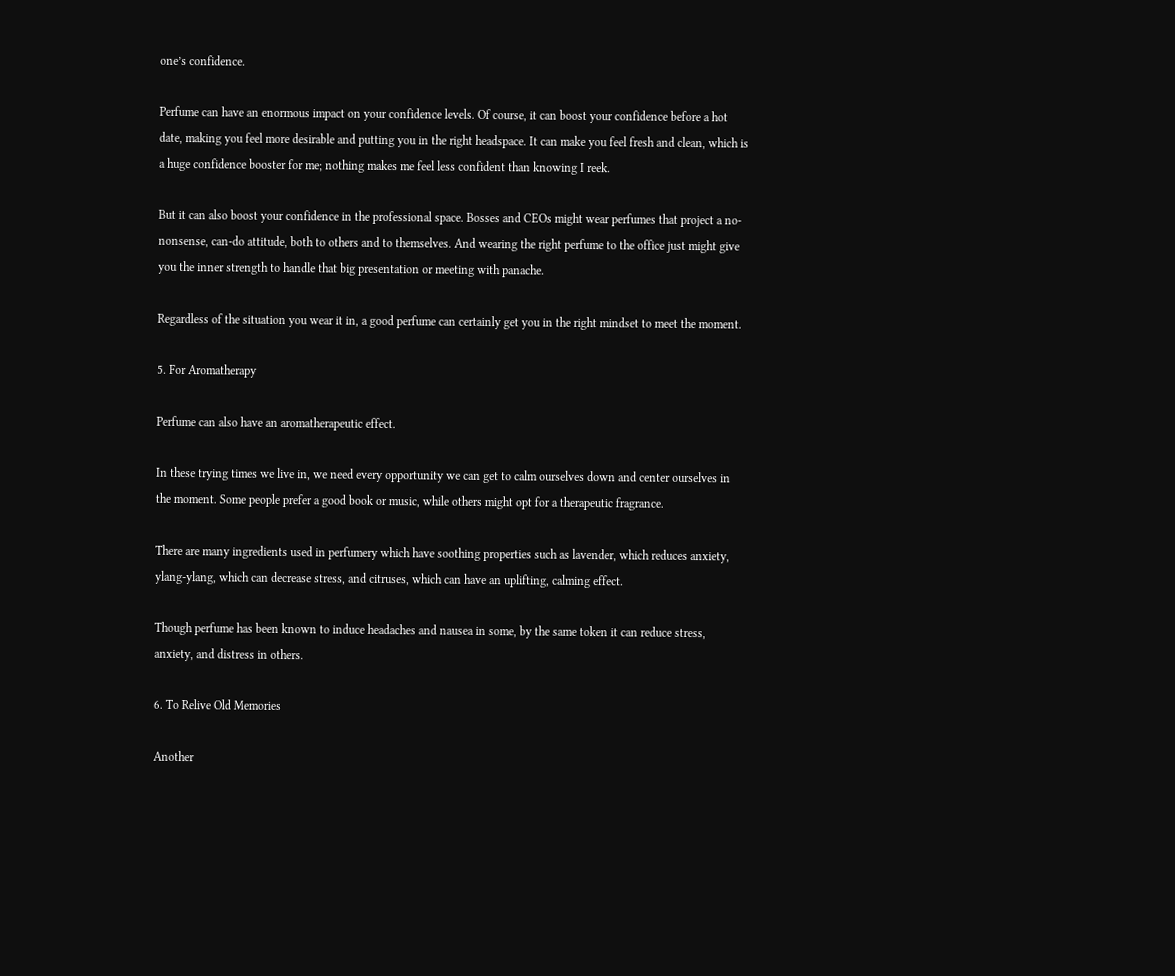one’s confidence.

Perfume can have an enormous impact on your confidence levels. Of course, it can boost your confidence before a hot date, making you feel more desirable and putting you in the right headspace. It can make you feel fresh and clean, which is a huge confidence booster for me; nothing makes me feel less confident than knowing I reek.

But it can also boost your confidence in the professional space. Bosses and CEOs might wear perfumes that project a no-nonsense, can-do attitude, both to others and to themselves. And wearing the right perfume to the office just might give you the inner strength to handle that big presentation or meeting with panache.

Regardless of the situation you wear it in, a good perfume can certainly get you in the right mindset to meet the moment.

5. For Aromatherapy

Perfume can also have an aromatherapeutic effect.

In these trying times we live in, we need every opportunity we can get to calm ourselves down and center ourselves in the moment. Some people prefer a good book or music, while others might opt for a therapeutic fragrance.

There are many ingredients used in perfumery which have soothing properties such as lavender, which reduces anxiety, ylang-ylang, which can decrease stress, and citruses, which can have an uplifting, calming effect.

Though perfume has been known to induce headaches and nausea in some, by the same token it can reduce stress, anxiety, and distress in others.

6. To Relive Old Memories

Another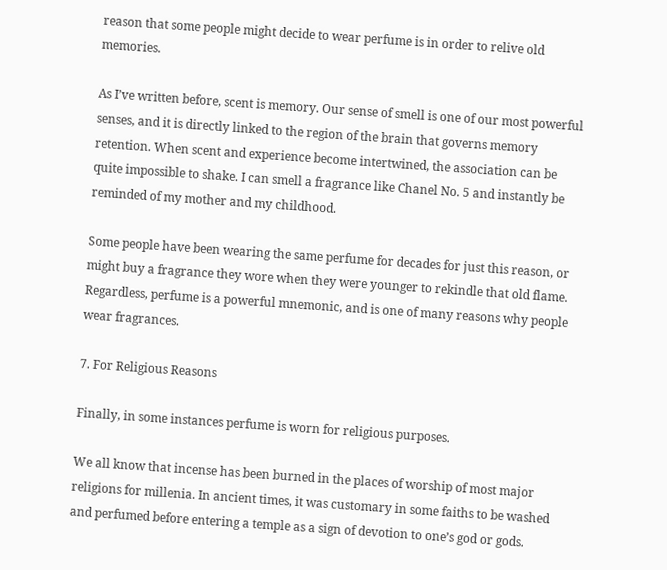reason that some people might decide to wear perfume is in order to relive old memories.

As I’ve written before, scent is memory. Our sense of smell is one of our most powerful senses, and it is directly linked to the region of the brain that governs memory retention. When scent and experience become intertwined, the association can be quite impossible to shake. I can smell a fragrance like Chanel No. 5 and instantly be reminded of my mother and my childhood.

Some people have been wearing the same perfume for decades for just this reason, or might buy a fragrance they wore when they were younger to rekindle that old flame. Regardless, perfume is a powerful mnemonic, and is one of many reasons why people wear fragrances.

7. For Religious Reasons

Finally, in some instances perfume is worn for religious purposes.

We all know that incense has been burned in the places of worship of most major religions for millenia. In ancient times, it was customary in some faiths to be washed and perfumed before entering a temple as a sign of devotion to one’s god or gods.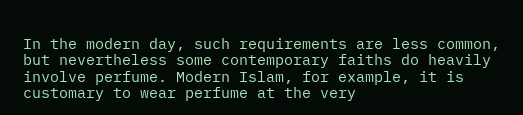In the modern day, such requirements are less common, but nevertheless some contemporary faiths do heavily involve perfume. Modern Islam, for example, it is customary to wear perfume at the very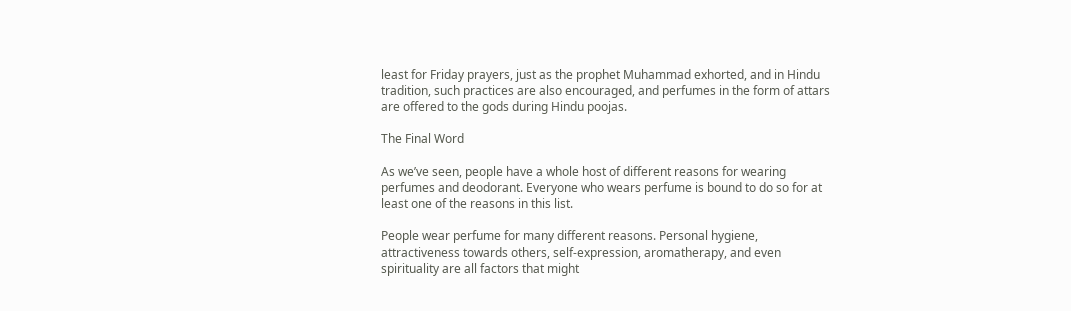least for Friday prayers, just as the prophet Muhammad exhorted, and in Hindu tradition, such practices are also encouraged, and perfumes in the form of attars are offered to the gods during Hindu poojas.

The Final Word

As we’ve seen, people have a whole host of different reasons for wearing perfumes and deodorant. Everyone who wears perfume is bound to do so for at least one of the reasons in this list.

People wear perfume for many different reasons. Personal hygiene, attractiveness towards others, self-expression, aromatherapy, and even spirituality are all factors that might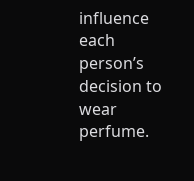influence each person’s decision to wear perfume.